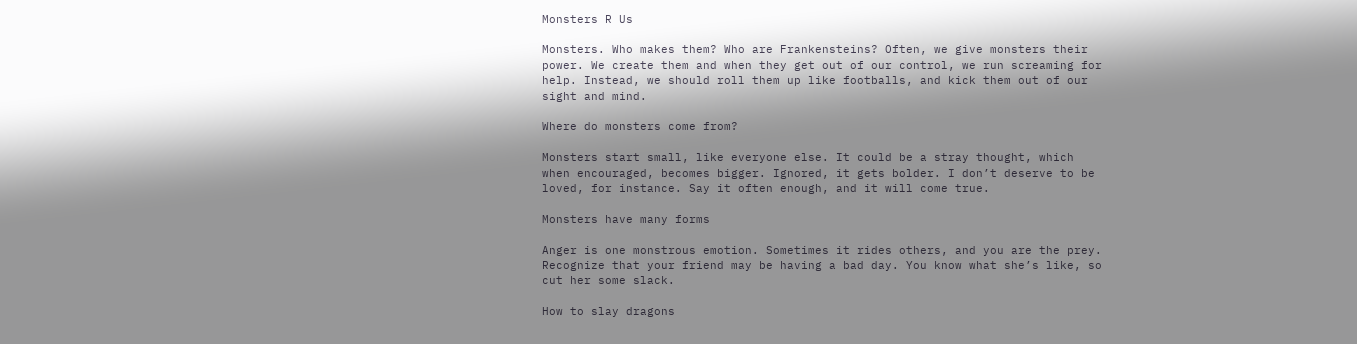Monsters R Us

Monsters. Who makes them? Who are Frankensteins? Often, we give monsters their power. We create them and when they get out of our control, we run screaming for help. Instead, we should roll them up like footballs, and kick them out of our sight and mind.

Where do monsters come from?

Monsters start small, like everyone else. It could be a stray thought, which when encouraged, becomes bigger. Ignored, it gets bolder. I don’t deserve to be loved, for instance. Say it often enough, and it will come true.

Monsters have many forms

Anger is one monstrous emotion. Sometimes it rides others, and you are the prey. Recognize that your friend may be having a bad day. You know what she’s like, so cut her some slack.

How to slay dragons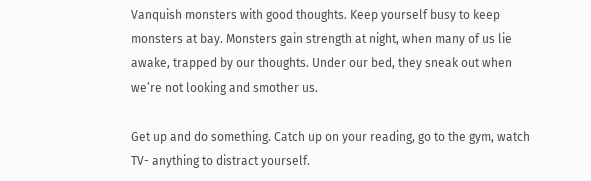Vanquish monsters with good thoughts. Keep yourself busy to keep monsters at bay. Monsters gain strength at night, when many of us lie awake, trapped by our thoughts. Under our bed, they sneak out when we’re not looking and smother us.

Get up and do something. Catch up on your reading, go to the gym, watch TV- anything to distract yourself.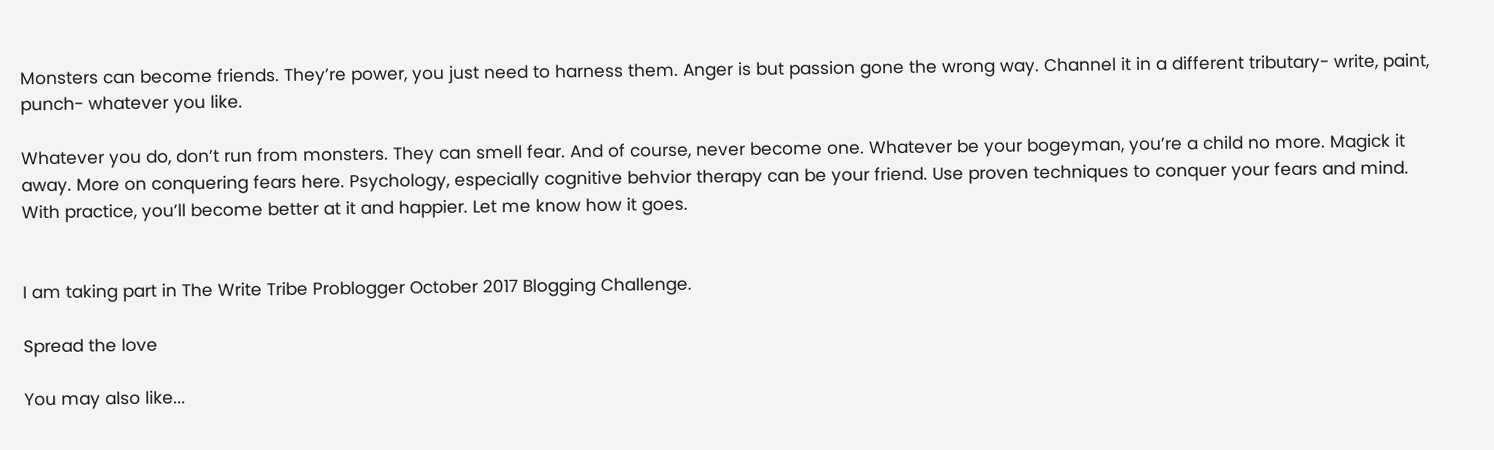Monsters can become friends. They’re power, you just need to harness them. Anger is but passion gone the wrong way. Channel it in a different tributary- write, paint, punch- whatever you like.

Whatever you do, don’t run from monsters. They can smell fear. And of course, never become one. Whatever be your bogeyman, you’re a child no more. Magick it away. More on conquering fears here. Psychology, especially cognitive behvior therapy can be your friend. Use proven techniques to conquer your fears and mind. With practice, you’ll become better at it and happier. Let me know how it goes.


I am taking part in The Write Tribe Problogger October 2017 Blogging Challenge.

Spread the love

You may also like...